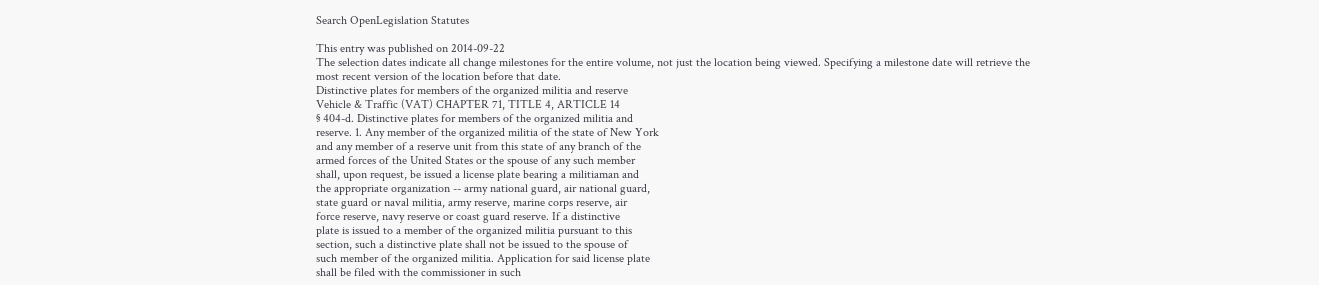Search OpenLegislation Statutes

This entry was published on 2014-09-22
The selection dates indicate all change milestones for the entire volume, not just the location being viewed. Specifying a milestone date will retrieve the most recent version of the location before that date.
Distinctive plates for members of the organized militia and reserve
Vehicle & Traffic (VAT) CHAPTER 71, TITLE 4, ARTICLE 14
§ 404-d. Distinctive plates for members of the organized militia and
reserve. 1. Any member of the organized militia of the state of New York
and any member of a reserve unit from this state of any branch of the
armed forces of the United States or the spouse of any such member
shall, upon request, be issued a license plate bearing a militiaman and
the appropriate organization -- army national guard, air national guard,
state guard or naval militia, army reserve, marine corps reserve, air
force reserve, navy reserve or coast guard reserve. If a distinctive
plate is issued to a member of the organized militia pursuant to this
section, such a distinctive plate shall not be issued to the spouse of
such member of the organized militia. Application for said license plate
shall be filed with the commissioner in such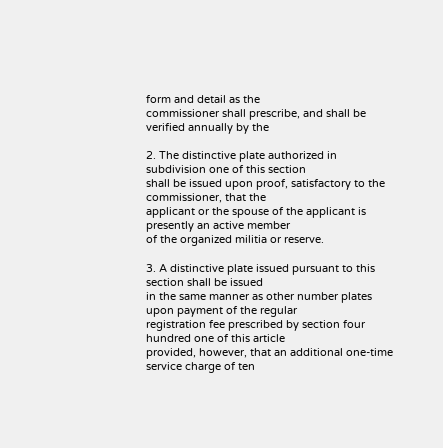form and detail as the
commissioner shall prescribe, and shall be verified annually by the

2. The distinctive plate authorized in subdivision one of this section
shall be issued upon proof, satisfactory to the commissioner, that the
applicant or the spouse of the applicant is presently an active member
of the organized militia or reserve.

3. A distinctive plate issued pursuant to this section shall be issued
in the same manner as other number plates upon payment of the regular
registration fee prescribed by section four hundred one of this article
provided, however, that an additional one-time service charge of ten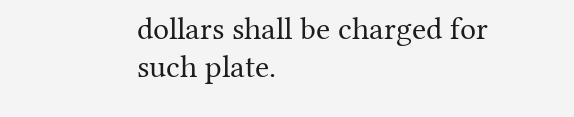dollars shall be charged for such plate.